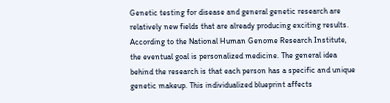Genetic testing for disease and general genetic research are relatively new fields that are already producing exciting results. According to the National Human Genome Research Institute, the eventual goal is personalized medicine. The general idea behind the research is that each person has a specific and unique genetic makeup. This individualized blueprint affects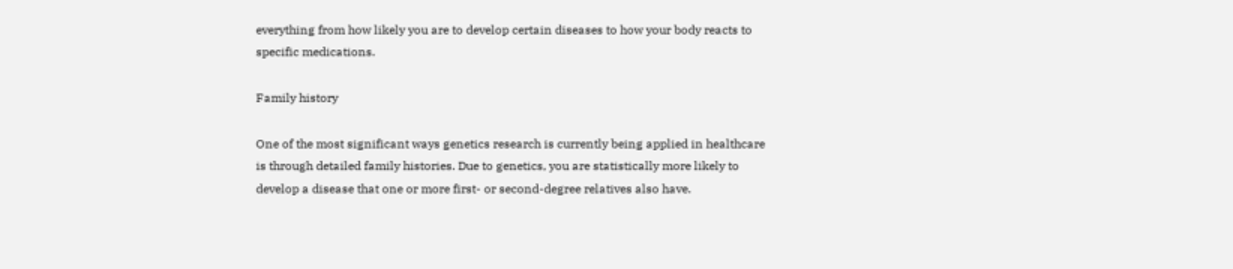everything from how likely you are to develop certain diseases to how your body reacts to specific medications.

Family history

One of the most significant ways genetics research is currently being applied in healthcare is through detailed family histories. Due to genetics, you are statistically more likely to develop a disease that one or more first- or second-degree relatives also have.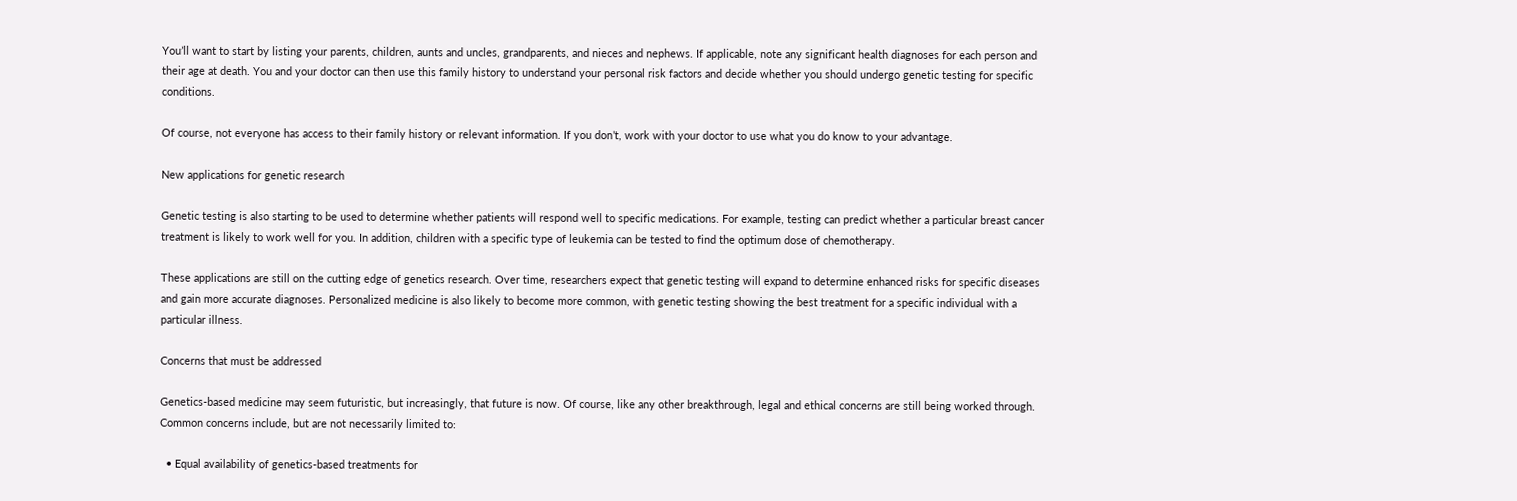You’ll want to start by listing your parents, children, aunts and uncles, grandparents, and nieces and nephews. If applicable, note any significant health diagnoses for each person and their age at death. You and your doctor can then use this family history to understand your personal risk factors and decide whether you should undergo genetic testing for specific conditions.

Of course, not everyone has access to their family history or relevant information. If you don’t, work with your doctor to use what you do know to your advantage.

New applications for genetic research

Genetic testing is also starting to be used to determine whether patients will respond well to specific medications. For example, testing can predict whether a particular breast cancer treatment is likely to work well for you. In addition, children with a specific type of leukemia can be tested to find the optimum dose of chemotherapy.

These applications are still on the cutting edge of genetics research. Over time, researchers expect that genetic testing will expand to determine enhanced risks for specific diseases and gain more accurate diagnoses. Personalized medicine is also likely to become more common, with genetic testing showing the best treatment for a specific individual with a particular illness.

Concerns that must be addressed

Genetics-based medicine may seem futuristic, but increasingly, that future is now. Of course, like any other breakthrough, legal and ethical concerns are still being worked through. Common concerns include, but are not necessarily limited to:

  • Equal availability of genetics-based treatments for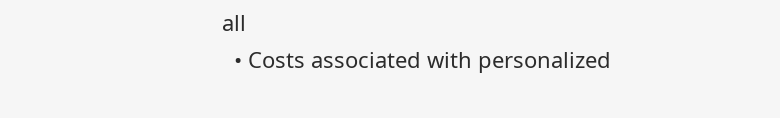all
  • Costs associated with personalized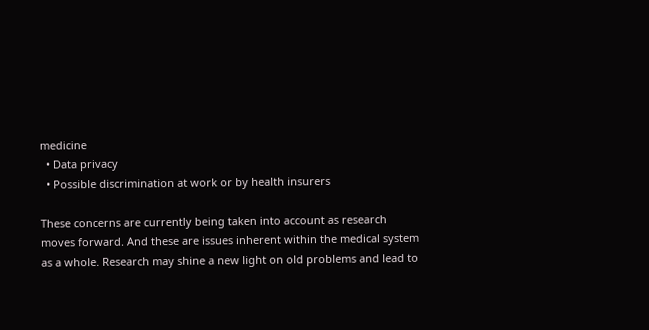medicine
  • Data privacy
  • Possible discrimination at work or by health insurers

These concerns are currently being taken into account as research moves forward. And these are issues inherent within the medical system as a whole. Research may shine a new light on old problems and lead to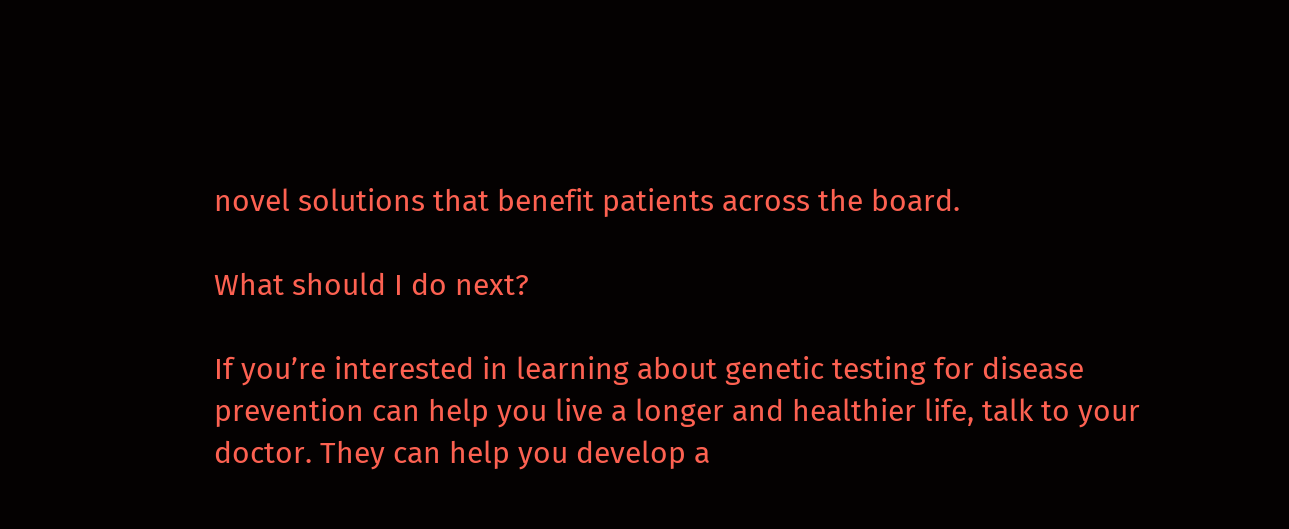novel solutions that benefit patients across the board.

What should I do next?

If you’re interested in learning about genetic testing for disease prevention can help you live a longer and healthier life, talk to your doctor. They can help you develop a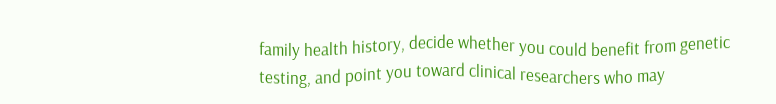family health history, decide whether you could benefit from genetic testing, and point you toward clinical researchers who may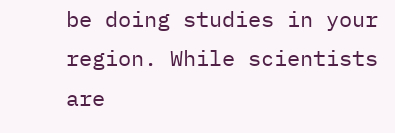be doing studies in your region. While scientists are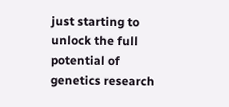just starting to unlock the full potential of genetics research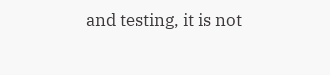and testing, it is not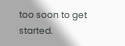too soon to get started.